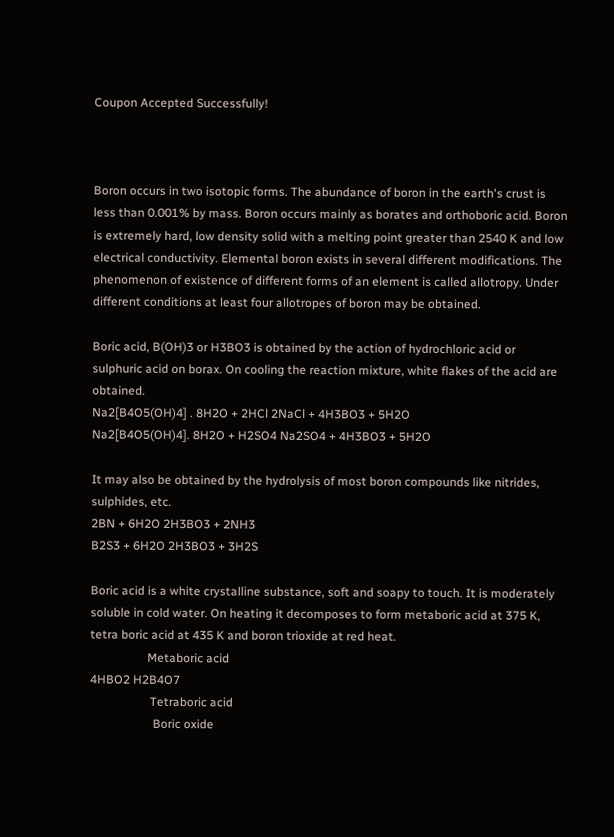Coupon Accepted Successfully!



Boron occurs in two isotopic forms. The abundance of boron in the earth's crust is less than 0.001% by mass. Boron occurs mainly as borates and orthoboric acid. Boron is extremely hard, low density solid with a melting point greater than 2540 K and low electrical conductivity. Elemental boron exists in several different modifications. The phenomenon of existence of different forms of an element is called allotropy. Under different conditions at least four allotropes of boron may be obtained.

Boric acid, B(OH)3 or H3BO3 is obtained by the action of hydrochloric acid or sulphuric acid on borax. On cooling the reaction mixture, white flakes of the acid are obtained.
Na2[B4O5(OH)4] . 8H2O + 2HCl 2NaCl + 4H3BO3 + 5H2O
Na2[B4O5(OH)4]. 8H2O + H2SO4 Na2SO4 + 4H3BO3 + 5H2O

It may also be obtained by the hydrolysis of most boron compounds like nitrides, sulphides, etc.
2BN + 6H2O 2H3BO3 + 2NH3
B2S3 + 6H2O 2H3BO3 + 3H2S

Boric acid is a white crystalline substance, soft and soapy to touch. It is moderately soluble in cold water. On heating it decomposes to form metaboric acid at 375 K, tetra boric acid at 435 K and boron trioxide at red heat.
                   Metaboric acid
4HBO2 H2B4O7
                    Tetraboric acid
                     Boric oxide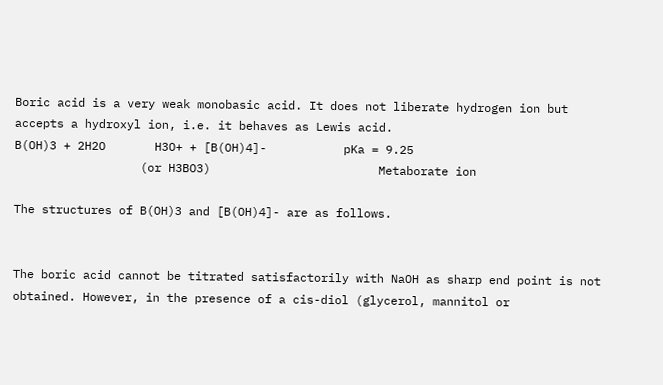Boric acid is a very weak monobasic acid. It does not liberate hydrogen ion but accepts a hydroxyl ion, i.e. it behaves as Lewis acid.
B(OH)3 + 2H2O       H3O+ + [B(OH)4]-           pKa = 9.25
                  (or H3BO3)                        Metaborate ion

The structures of B(OH)3 and [B(OH)4]- are as follows.


The boric acid cannot be titrated satisfactorily with NaOH as sharp end point is not obtained. However, in the presence of a cis-diol (glycerol, mannitol or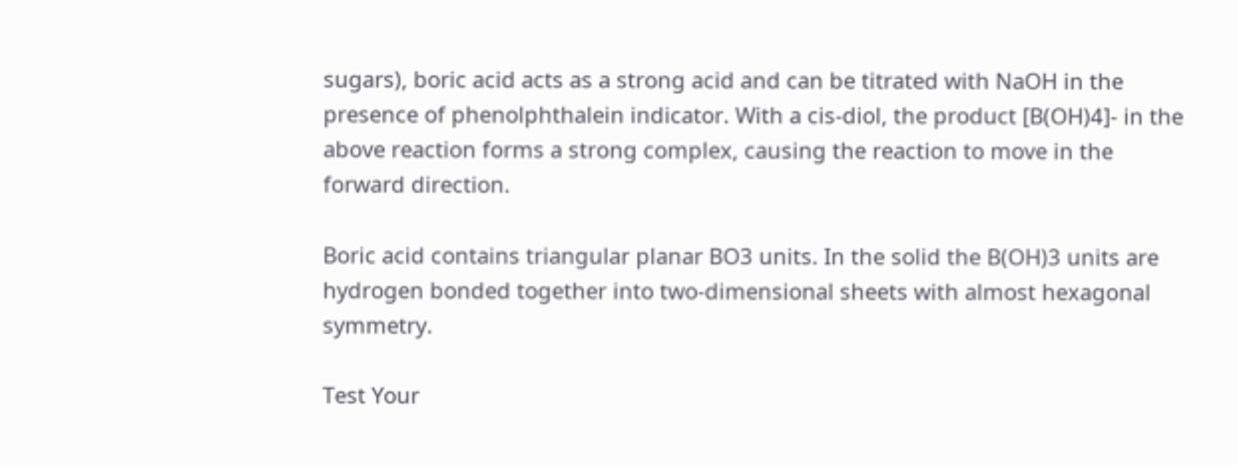sugars), boric acid acts as a strong acid and can be titrated with NaOH in the presence of phenolphthalein indicator. With a cis-diol, the product [B(OH)4]- in the above reaction forms a strong complex, causing the reaction to move in the forward direction.

Boric acid contains triangular planar BO3 units. In the solid the B(OH)3 units are hydrogen bonded together into two-dimensional sheets with almost hexagonal symmetry.

Test Your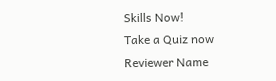Skills Now!
Take a Quiz now
Reviewer Name